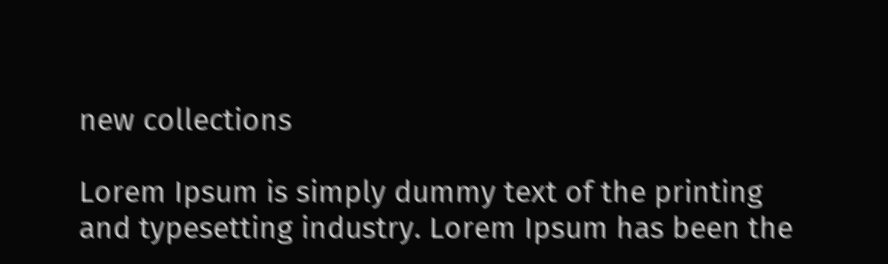new collections

Lorem Ipsum is simply dummy text of the printing and typesetting industry. Lorem Ipsum has been the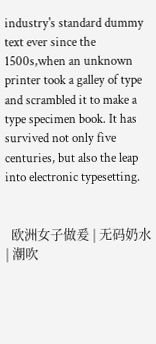industry's standard dummy text ever since the 1500s,when an unknown printer took a galley of type and scrambled it to make a type specimen book. It has survived not only five centuries, but also the leap into electronic typesetting.


  欧洲女子做爰 | 无码奶水 | 潮吹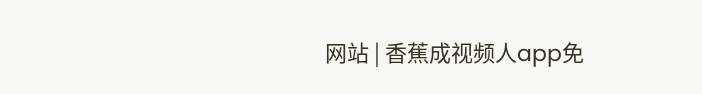网站 | 香蕉成视频人app免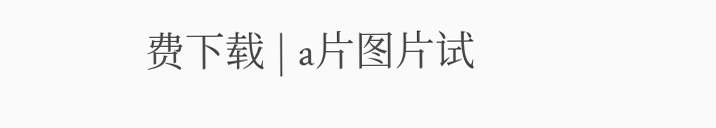费下载 | a片图片试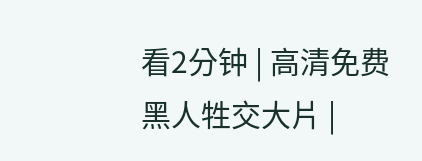看2分钟 | 高清免费黑人牲交大片 |